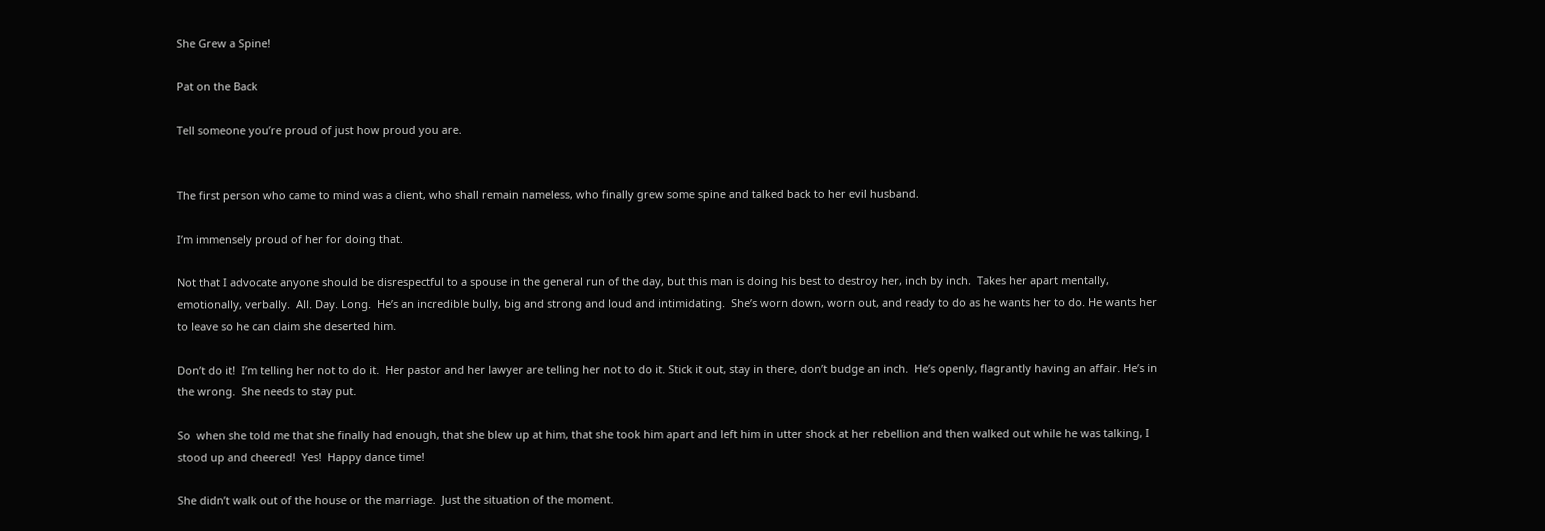She Grew a Spine!

Pat on the Back

Tell someone you’re proud of just how proud you are.


The first person who came to mind was a client, who shall remain nameless, who finally grew some spine and talked back to her evil husband.

I’m immensely proud of her for doing that.

Not that I advocate anyone should be disrespectful to a spouse in the general run of the day, but this man is doing his best to destroy her, inch by inch.  Takes her apart mentally, emotionally, verbally.  All. Day. Long.  He’s an incredible bully, big and strong and loud and intimidating.  She’s worn down, worn out, and ready to do as he wants her to do. He wants her to leave so he can claim she deserted him.

Don’t do it!  I’m telling her not to do it.  Her pastor and her lawyer are telling her not to do it. Stick it out, stay in there, don’t budge an inch.  He’s openly, flagrantly having an affair. He’s in the wrong.  She needs to stay put.

So  when she told me that she finally had enough, that she blew up at him, that she took him apart and left him in utter shock at her rebellion and then walked out while he was talking, I stood up and cheered!  Yes!  Happy dance time!

She didn’t walk out of the house or the marriage.  Just the situation of the moment.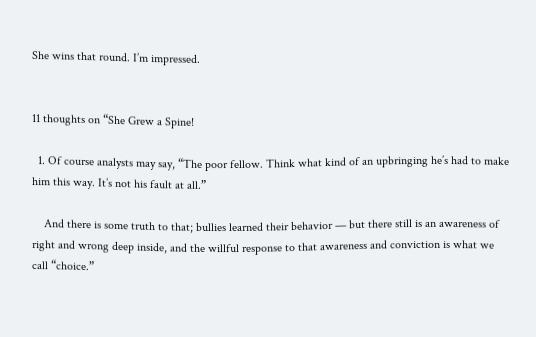She wins that round. I’m impressed.


11 thoughts on “She Grew a Spine!

  1. Of course analysts may say, “The poor fellow. Think what kind of an upbringing he’s had to make him this way. It’s not his fault at all.”

    And there is some truth to that; bullies learned their behavior — but there still is an awareness of right and wrong deep inside, and the willful response to that awareness and conviction is what we call “choice.”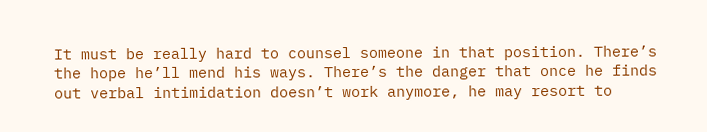It must be really hard to counsel someone in that position. There’s the hope he’ll mend his ways. There’s the danger that once he finds out verbal intimidation doesn’t work anymore, he may resort to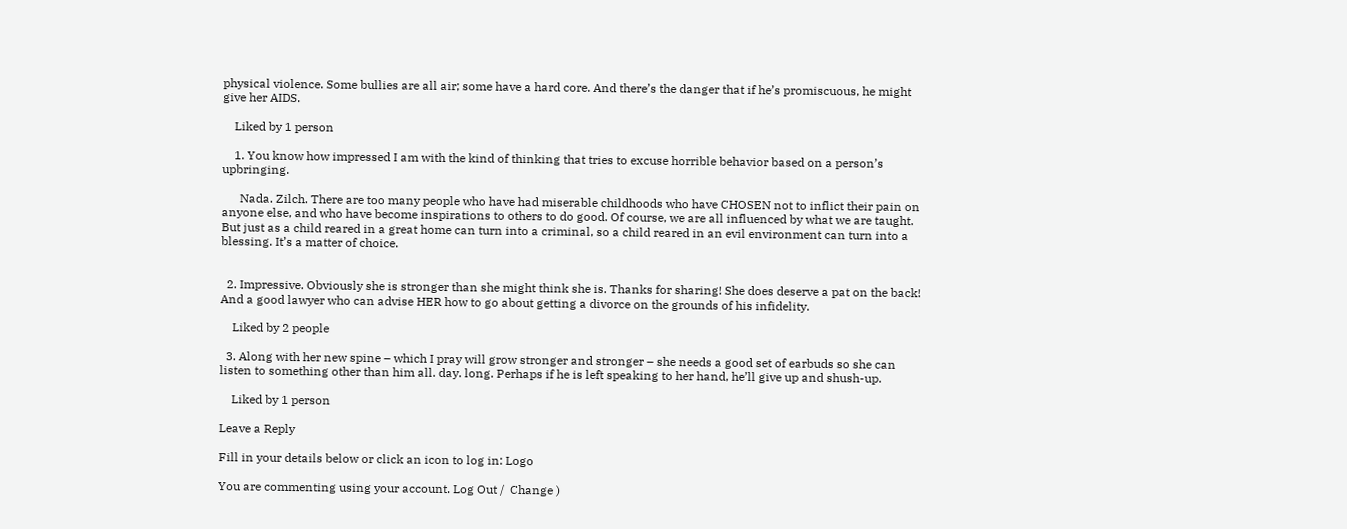physical violence. Some bullies are all air; some have a hard core. And there’s the danger that if he’s promiscuous, he might give her AIDS.

    Liked by 1 person

    1. You know how impressed I am with the kind of thinking that tries to excuse horrible behavior based on a person’s upbringing.

      Nada. Zilch. There are too many people who have had miserable childhoods who have CHOSEN not to inflict their pain on anyone else, and who have become inspirations to others to do good. Of course, we are all influenced by what we are taught. But just as a child reared in a great home can turn into a criminal, so a child reared in an evil environment can turn into a blessing. It’s a matter of choice.


  2. Impressive. Obviously she is stronger than she might think she is. Thanks for sharing! She does deserve a pat on the back! And a good lawyer who can advise HER how to go about getting a divorce on the grounds of his infidelity.

    Liked by 2 people

  3. Along with her new spine – which I pray will grow stronger and stronger – she needs a good set of earbuds so she can listen to something other than him all. day. long. Perhaps if he is left speaking to her hand, he’ll give up and shush-up.

    Liked by 1 person

Leave a Reply

Fill in your details below or click an icon to log in: Logo

You are commenting using your account. Log Out /  Change )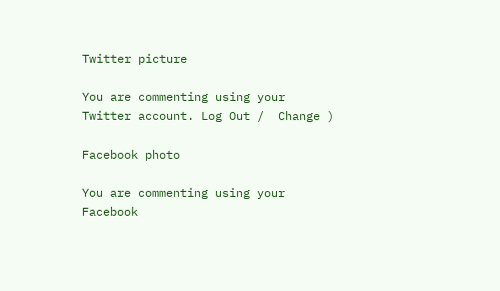Twitter picture

You are commenting using your Twitter account. Log Out /  Change )

Facebook photo

You are commenting using your Facebook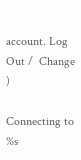account. Log Out /  Change )

Connecting to %s